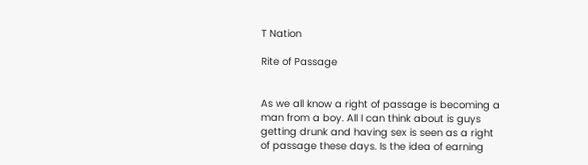T Nation

Rite of Passage


As we all know a right of passage is becoming a man from a boy. All I can think about is guys getting drunk and having sex is seen as a right of passage these days. Is the idea of earning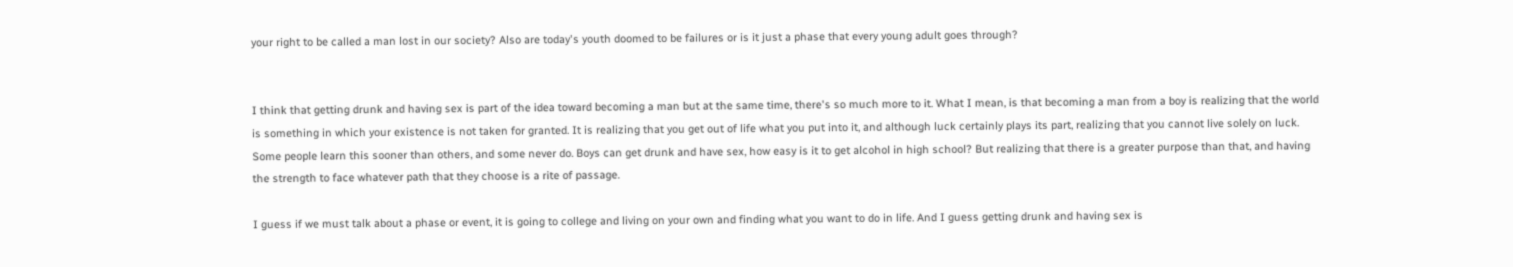your right to be called a man lost in our society? Also are today's youth doomed to be failures or is it just a phase that every young adult goes through?


I think that getting drunk and having sex is part of the idea toward becoming a man but at the same time, there's so much more to it. What I mean, is that becoming a man from a boy is realizing that the world is something in which your existence is not taken for granted. It is realizing that you get out of life what you put into it, and although luck certainly plays its part, realizing that you cannot live solely on luck. Some people learn this sooner than others, and some never do. Boys can get drunk and have sex, how easy is it to get alcohol in high school? But realizing that there is a greater purpose than that, and having the strength to face whatever path that they choose is a rite of passage.

I guess if we must talk about a phase or event, it is going to college and living on your own and finding what you want to do in life. And I guess getting drunk and having sex is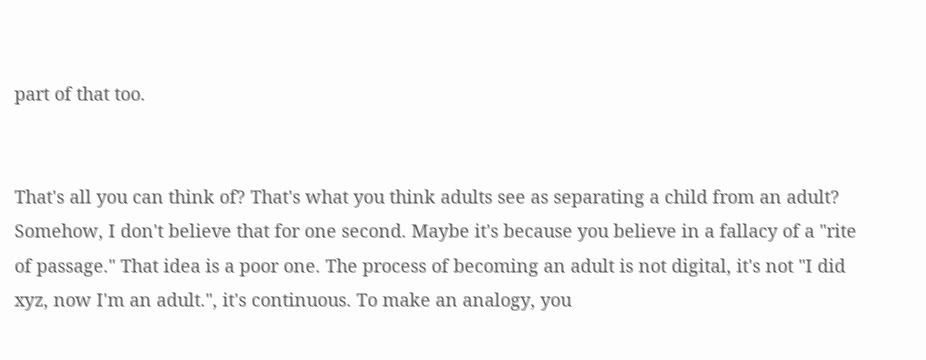part of that too.


That's all you can think of? That's what you think adults see as separating a child from an adult? Somehow, I don't believe that for one second. Maybe it's because you believe in a fallacy of a "rite of passage." That idea is a poor one. The process of becoming an adult is not digital, it's not "I did xyz, now I'm an adult.", it's continuous. To make an analogy, you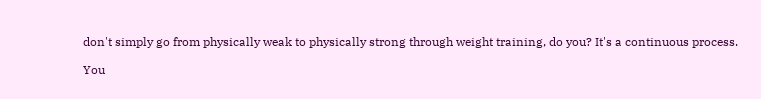don't simply go from physically weak to physically strong through weight training, do you? It's a continuous process.

You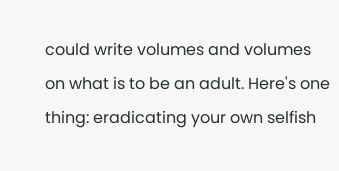could write volumes and volumes on what is to be an adult. Here's one thing: eradicating your own selfish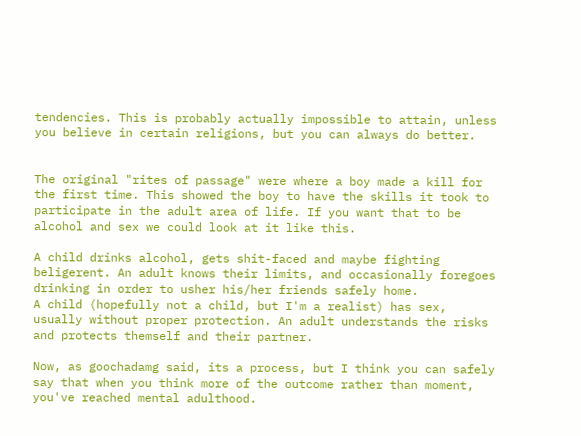tendencies. This is probably actually impossible to attain, unless you believe in certain religions, but you can always do better.


The original "rites of passage" were where a boy made a kill for the first time. This showed the boy to have the skills it took to participate in the adult area of life. If you want that to be alcohol and sex we could look at it like this.

A child drinks alcohol, gets shit-faced and maybe fighting beligerent. An adult knows their limits, and occasionally foregoes drinking in order to usher his/her friends safely home.
A child (hopefully not a child, but I'm a realist) has sex, usually without proper protection. An adult understands the risks and protects themself and their partner.

Now, as goochadamg said, its a process, but I think you can safely say that when you think more of the outcome rather than moment, you've reached mental adulthood.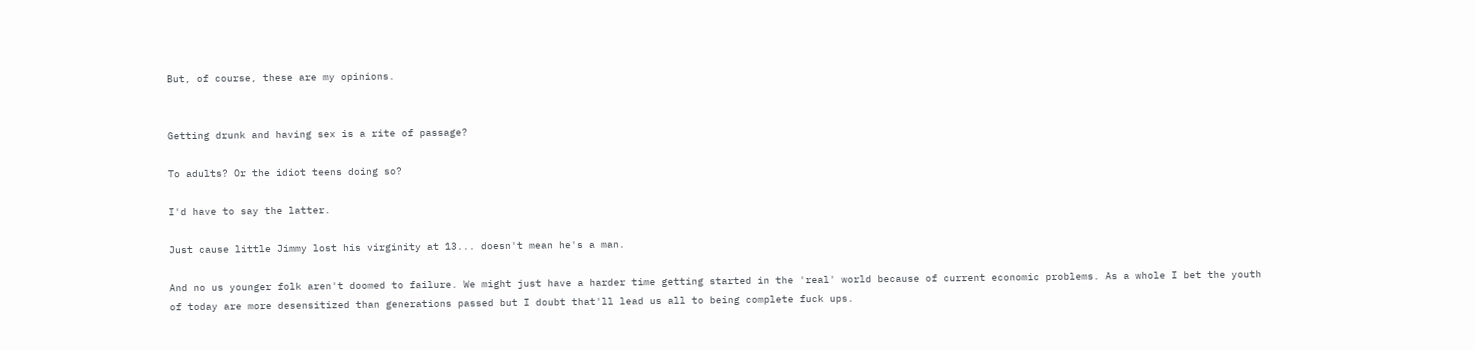But, of course, these are my opinions.


Getting drunk and having sex is a rite of passage?

To adults? Or the idiot teens doing so?

I'd have to say the latter.

Just cause little Jimmy lost his virginity at 13... doesn't mean he's a man.

And no us younger folk aren't doomed to failure. We might just have a harder time getting started in the 'real' world because of current economic problems. As a whole I bet the youth of today are more desensitized than generations passed but I doubt that'll lead us all to being complete fuck ups.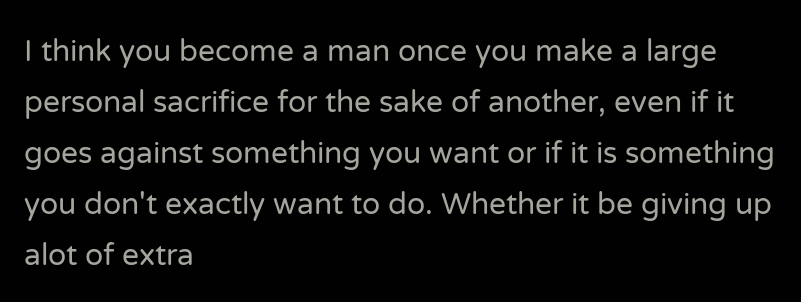I think you become a man once you make a large personal sacrifice for the sake of another, even if it goes against something you want or if it is something you don't exactly want to do. Whether it be giving up alot of extra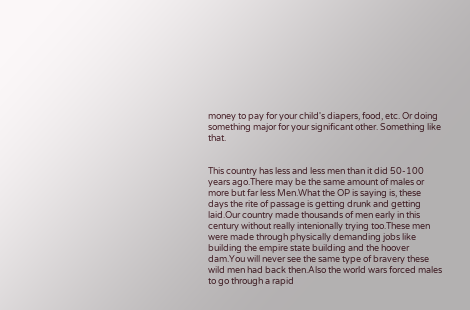money to pay for your child's diapers, food, etc. Or doing something major for your significant other. Something like that.


This country has less and less men than it did 50-100 years ago.There may be the same amount of males or more but far less Men.What the OP is saying is, these days the rite of passage is getting drunk and getting laid.Our country made thousands of men early in this century without really intenionally trying too.These men were made through physically demanding jobs like building the empire state building and the hoover dam.You will never see the same type of bravery these wild men had back then.Also the world wars forced males to go through a rapid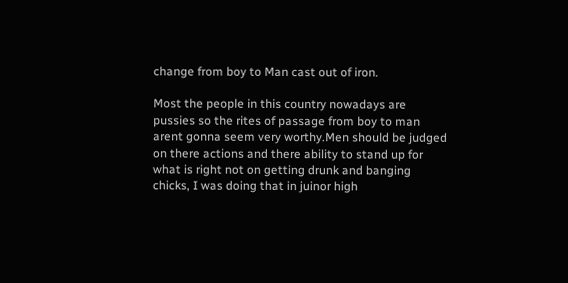change from boy to Man cast out of iron.

Most the people in this country nowadays are pussies so the rites of passage from boy to man arent gonna seem very worthy.Men should be judged on there actions and there ability to stand up for what is right not on getting drunk and banging chicks, I was doing that in juinor high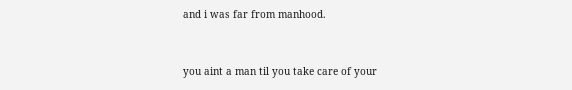and i was far from manhood.


you aint a man til you take care of your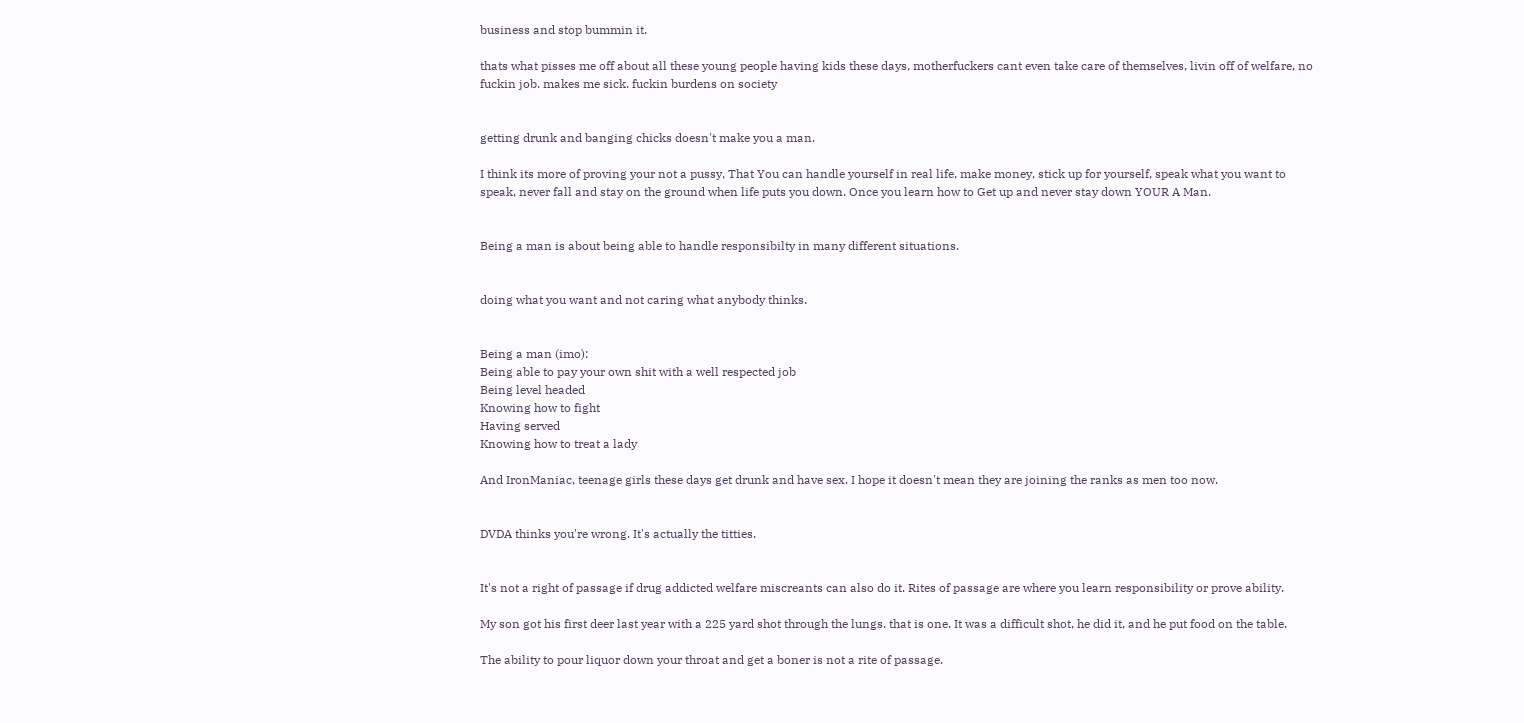business and stop bummin it.

thats what pisses me off about all these young people having kids these days, motherfuckers cant even take care of themselves, livin off of welfare, no fuckin job. makes me sick. fuckin burdens on society


getting drunk and banging chicks doesn't make you a man.

I think its more of proving your not a pussy, That You can handle yourself in real life, make money, stick up for yourself, speak what you want to speak, never fall and stay on the ground when life puts you down. Once you learn how to Get up and never stay down YOUR A Man.


Being a man is about being able to handle responsibilty in many different situations.


doing what you want and not caring what anybody thinks.


Being a man (imo):
Being able to pay your own shit with a well respected job
Being level headed
Knowing how to fight
Having served
Knowing how to treat a lady

And IronManiac, teenage girls these days get drunk and have sex. I hope it doesn't mean they are joining the ranks as men too now.


DVDA thinks you're wrong. It's actually the titties.


It's not a right of passage if drug addicted welfare miscreants can also do it. Rites of passage are where you learn responsibility or prove ability.

My son got his first deer last year with a 225 yard shot through the lungs. that is one. It was a difficult shot, he did it, and he put food on the table.

The ability to pour liquor down your throat and get a boner is not a rite of passage.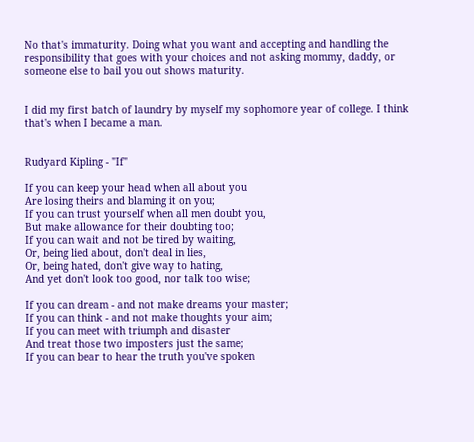No that's immaturity. Doing what you want and accepting and handling the responsibility that goes with your choices and not asking mommy, daddy, or someone else to bail you out shows maturity.


I did my first batch of laundry by myself my sophomore year of college. I think that's when I became a man.


Rudyard Kipling - "If"

If you can keep your head when all about you
Are losing theirs and blaming it on you;
If you can trust yourself when all men doubt you,
But make allowance for their doubting too;
If you can wait and not be tired by waiting,
Or, being lied about, don't deal in lies,
Or, being hated, don't give way to hating,
And yet don't look too good, nor talk too wise;

If you can dream - and not make dreams your master;
If you can think - and not make thoughts your aim;
If you can meet with triumph and disaster
And treat those two imposters just the same;
If you can bear to hear the truth you've spoken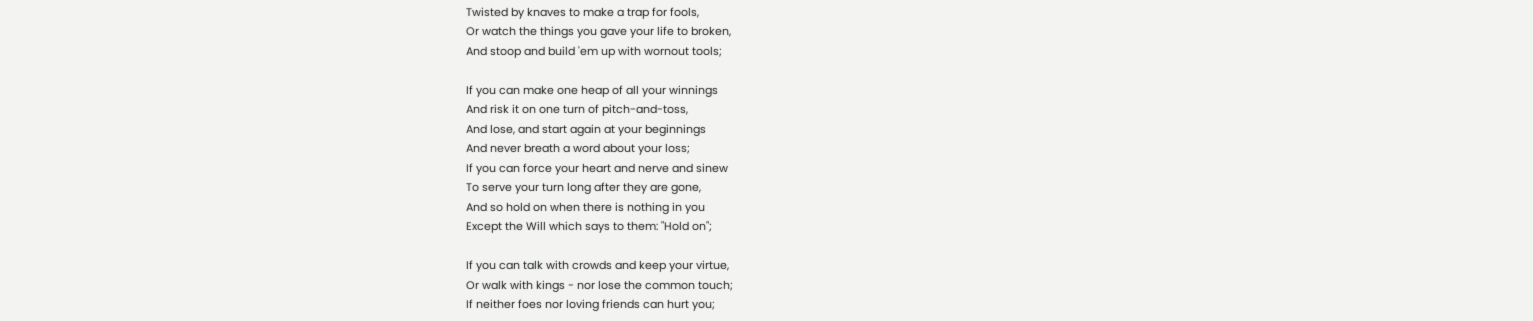Twisted by knaves to make a trap for fools,
Or watch the things you gave your life to broken,
And stoop and build 'em up with wornout tools;

If you can make one heap of all your winnings
And risk it on one turn of pitch-and-toss,
And lose, and start again at your beginnings
And never breath a word about your loss;
If you can force your heart and nerve and sinew
To serve your turn long after they are gone,
And so hold on when there is nothing in you
Except the Will which says to them: "Hold on";

If you can talk with crowds and keep your virtue,
Or walk with kings - nor lose the common touch;
If neither foes nor loving friends can hurt you;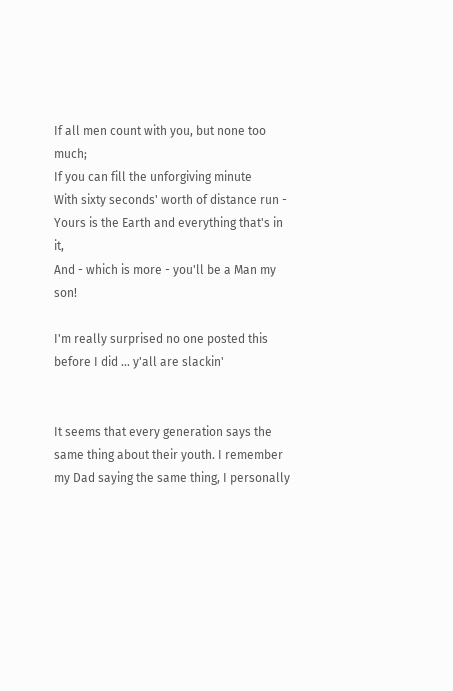If all men count with you, but none too much;
If you can fill the unforgiving minute
With sixty seconds' worth of distance run -
Yours is the Earth and everything that's in it,
And - which is more - you'll be a Man my son!

I'm really surprised no one posted this before I did ... y'all are slackin'


It seems that every generation says the same thing about their youth. I remember my Dad saying the same thing, I personally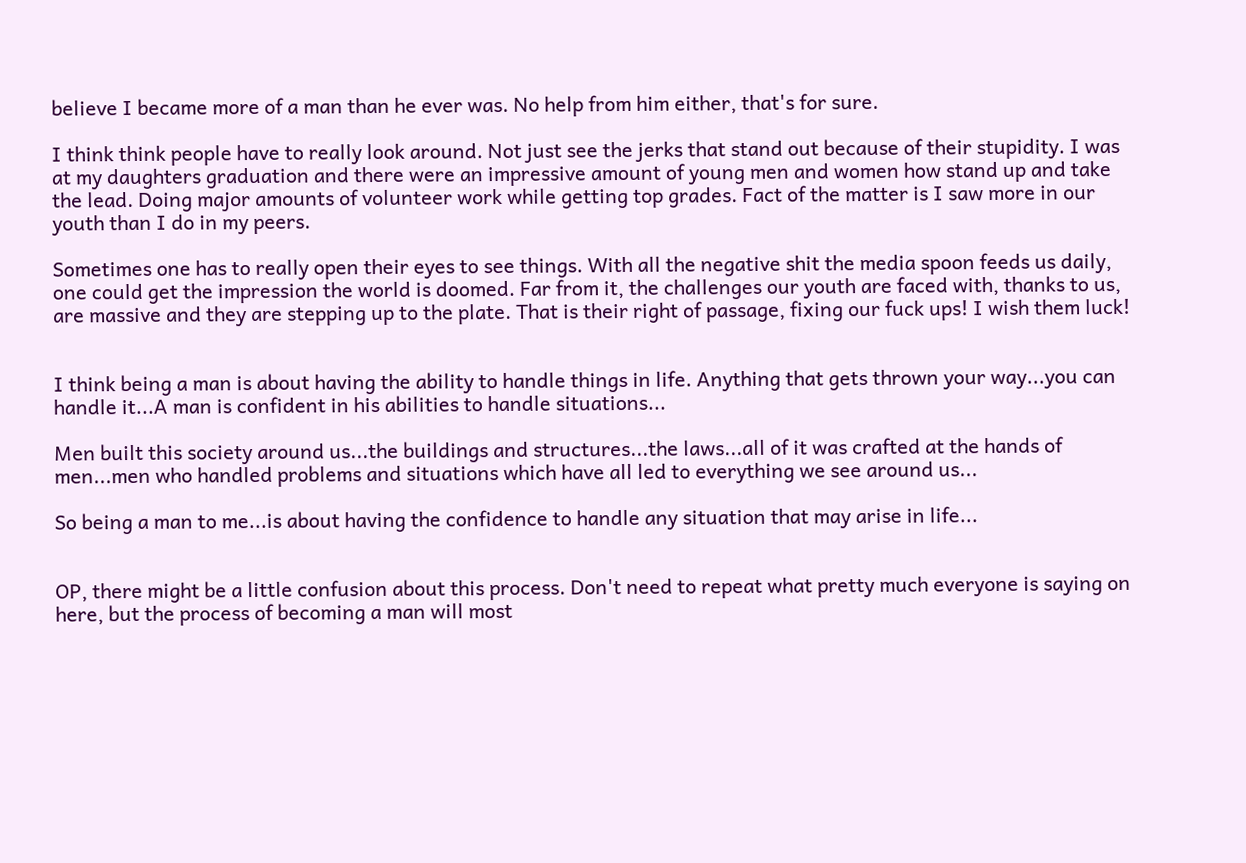believe I became more of a man than he ever was. No help from him either, that's for sure.

I think think people have to really look around. Not just see the jerks that stand out because of their stupidity. I was at my daughters graduation and there were an impressive amount of young men and women how stand up and take the lead. Doing major amounts of volunteer work while getting top grades. Fact of the matter is I saw more in our youth than I do in my peers.

Sometimes one has to really open their eyes to see things. With all the negative shit the media spoon feeds us daily, one could get the impression the world is doomed. Far from it, the challenges our youth are faced with, thanks to us, are massive and they are stepping up to the plate. That is their right of passage, fixing our fuck ups! I wish them luck!


I think being a man is about having the ability to handle things in life. Anything that gets thrown your way...you can handle it...A man is confident in his abilities to handle situations...

Men built this society around us...the buildings and structures...the laws...all of it was crafted at the hands of men...men who handled problems and situations which have all led to everything we see around us...

So being a man to me...is about having the confidence to handle any situation that may arise in life...


OP, there might be a little confusion about this process. Don't need to repeat what pretty much everyone is saying on here, but the process of becoming a man will most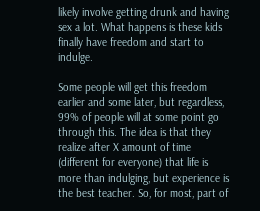likely involve getting drunk and having sex a lot. What happens is these kids finally have freedom and start to indulge.

Some people will get this freedom earlier and some later, but regardless, 99% of people will at some point go through this. The idea is that they realize after X amount of time (different for everyone) that life is more than indulging, but experience is the best teacher. So, for most, part of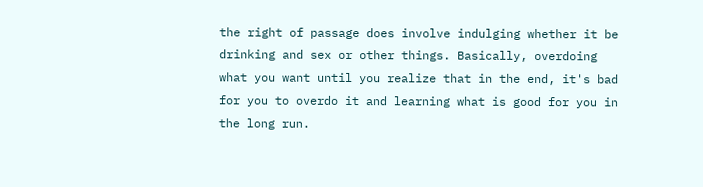the right of passage does involve indulging whether it be drinking and sex or other things. Basically, overdoing what you want until you realize that in the end, it's bad for you to overdo it and learning what is good for you in the long run.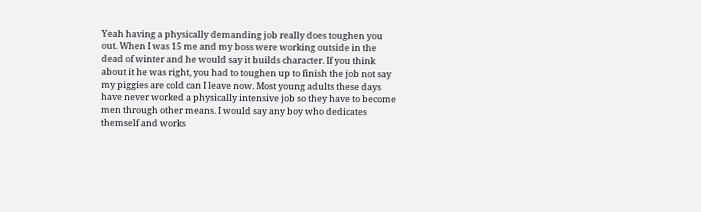Yeah having a physically demanding job really does toughen you out. When I was 15 me and my boss were working outside in the dead of winter and he would say it builds character. If you think about it he was right, you had to toughen up to finish the job not say my piggies are cold can I leave now. Most young adults these days have never worked a physically intensive job so they have to become men through other means. I would say any boy who dedicates themself and works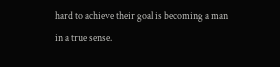hard to achieve their goal is becoming a man in a true sense.